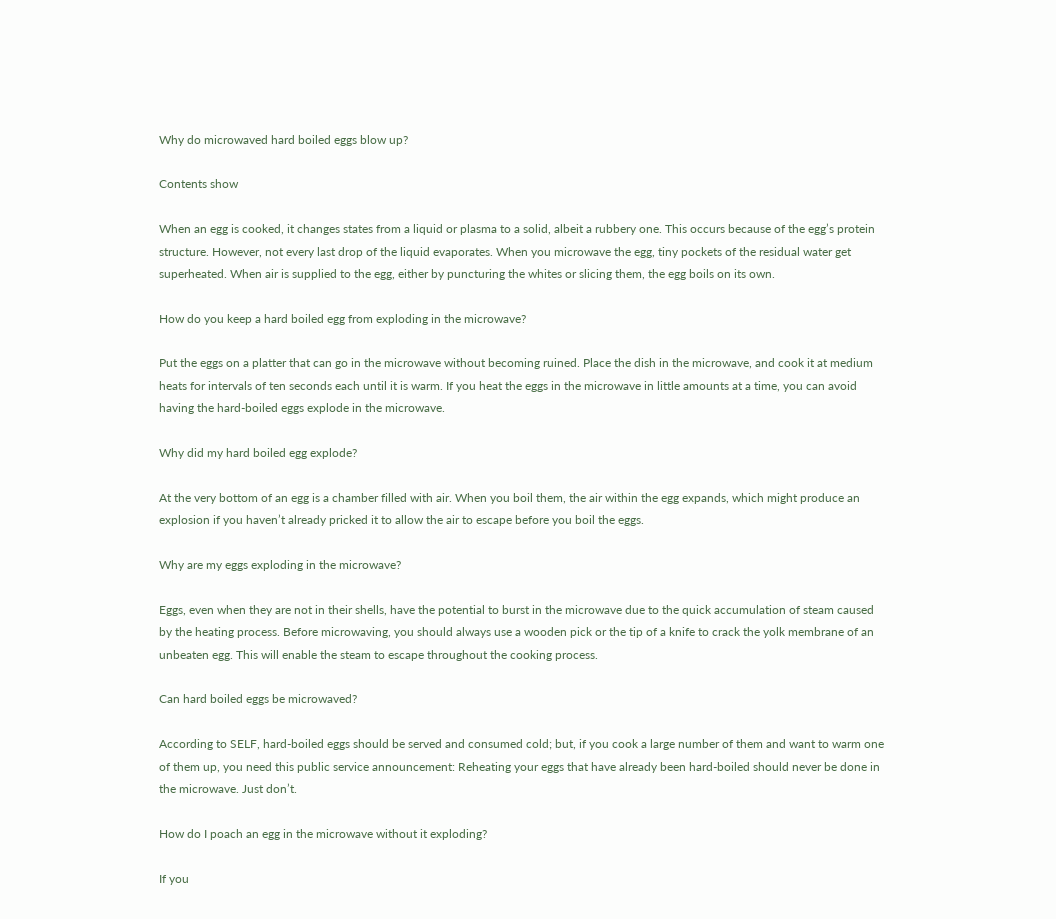Why do microwaved hard boiled eggs blow up?

Contents show

When an egg is cooked, it changes states from a liquid or plasma to a solid, albeit a rubbery one. This occurs because of the egg’s protein structure. However, not every last drop of the liquid evaporates. When you microwave the egg, tiny pockets of the residual water get superheated. When air is supplied to the egg, either by puncturing the whites or slicing them, the egg boils on its own.

How do you keep a hard boiled egg from exploding in the microwave?

Put the eggs on a platter that can go in the microwave without becoming ruined. Place the dish in the microwave, and cook it at medium heats for intervals of ten seconds each until it is warm. If you heat the eggs in the microwave in little amounts at a time, you can avoid having the hard-boiled eggs explode in the microwave.

Why did my hard boiled egg explode?

At the very bottom of an egg is a chamber filled with air. When you boil them, the air within the egg expands, which might produce an explosion if you haven’t already pricked it to allow the air to escape before you boil the eggs.

Why are my eggs exploding in the microwave?

Eggs, even when they are not in their shells, have the potential to burst in the microwave due to the quick accumulation of steam caused by the heating process. Before microwaving, you should always use a wooden pick or the tip of a knife to crack the yolk membrane of an unbeaten egg. This will enable the steam to escape throughout the cooking process.

Can hard boiled eggs be microwaved?

According to SELF, hard-boiled eggs should be served and consumed cold; but, if you cook a large number of them and want to warm one of them up, you need this public service announcement: Reheating your eggs that have already been hard-boiled should never be done in the microwave. Just don’t.

How do I poach an egg in the microwave without it exploding?

If you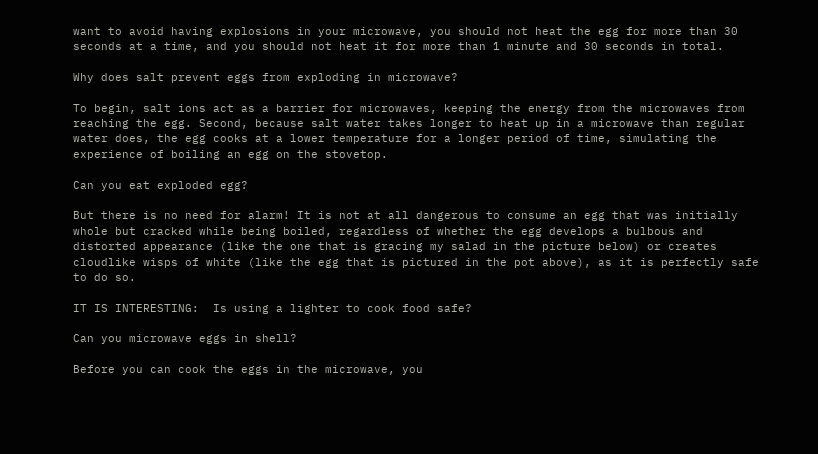want to avoid having explosions in your microwave, you should not heat the egg for more than 30 seconds at a time, and you should not heat it for more than 1 minute and 30 seconds in total.

Why does salt prevent eggs from exploding in microwave?

To begin, salt ions act as a barrier for microwaves, keeping the energy from the microwaves from reaching the egg. Second, because salt water takes longer to heat up in a microwave than regular water does, the egg cooks at a lower temperature for a longer period of time, simulating the experience of boiling an egg on the stovetop.

Can you eat exploded egg?

But there is no need for alarm! It is not at all dangerous to consume an egg that was initially whole but cracked while being boiled, regardless of whether the egg develops a bulbous and distorted appearance (like the one that is gracing my salad in the picture below) or creates cloudlike wisps of white (like the egg that is pictured in the pot above), as it is perfectly safe to do so.

IT IS INTERESTING:  Is using a lighter to cook food safe?

Can you microwave eggs in shell?

Before you can cook the eggs in the microwave, you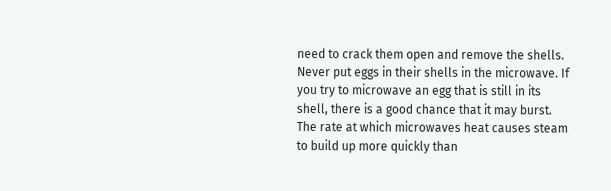need to crack them open and remove the shells. Never put eggs in their shells in the microwave. If you try to microwave an egg that is still in its shell, there is a good chance that it may burst. The rate at which microwaves heat causes steam to build up more quickly than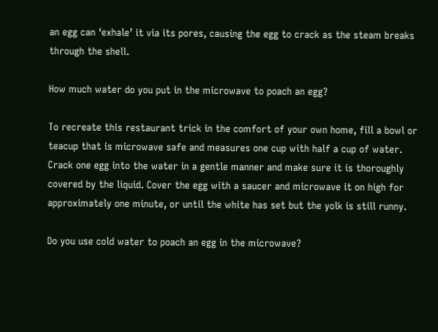an egg can ‘exhale’ it via its pores, causing the egg to crack as the steam breaks through the shell.

How much water do you put in the microwave to poach an egg?

To recreate this restaurant trick in the comfort of your own home, fill a bowl or teacup that is microwave safe and measures one cup with half a cup of water. Crack one egg into the water in a gentle manner and make sure it is thoroughly covered by the liquid. Cover the egg with a saucer and microwave it on high for approximately one minute, or until the white has set but the yolk is still runny.

Do you use cold water to poach an egg in the microwave?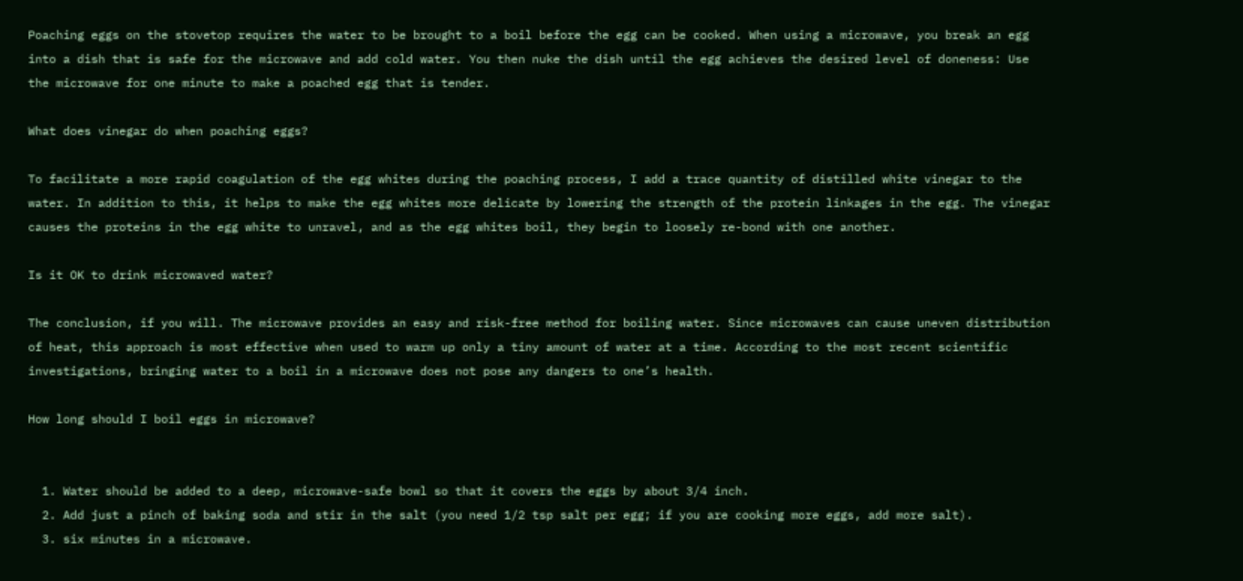Poaching eggs on the stovetop requires the water to be brought to a boil before the egg can be cooked. When using a microwave, you break an egg into a dish that is safe for the microwave and add cold water. You then nuke the dish until the egg achieves the desired level of doneness: Use the microwave for one minute to make a poached egg that is tender.

What does vinegar do when poaching eggs?

To facilitate a more rapid coagulation of the egg whites during the poaching process, I add a trace quantity of distilled white vinegar to the water. In addition to this, it helps to make the egg whites more delicate by lowering the strength of the protein linkages in the egg. The vinegar causes the proteins in the egg white to unravel, and as the egg whites boil, they begin to loosely re-bond with one another.

Is it OK to drink microwaved water?

The conclusion, if you will. The microwave provides an easy and risk-free method for boiling water. Since microwaves can cause uneven distribution of heat, this approach is most effective when used to warm up only a tiny amount of water at a time. According to the most recent scientific investigations, bringing water to a boil in a microwave does not pose any dangers to one’s health.

How long should I boil eggs in microwave?


  1. Water should be added to a deep, microwave-safe bowl so that it covers the eggs by about 3/4 inch.
  2. Add just a pinch of baking soda and stir in the salt (you need 1/2 tsp salt per egg; if you are cooking more eggs, add more salt).
  3. six minutes in a microwave.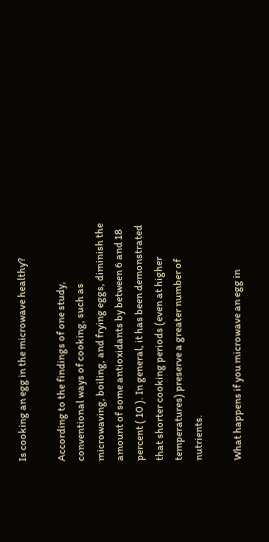Is cooking an egg in the microwave healthy?

According to the findings of one study, conventional ways of cooking, such as microwaving, boiling, and frying eggs, diminish the amount of some antioxidants by between 6 and 18 percent ( 10 ). In general, it has been demonstrated that shorter cooking periods (even at higher temperatures) preserve a greater number of nutrients.

What happens if you microwave an egg in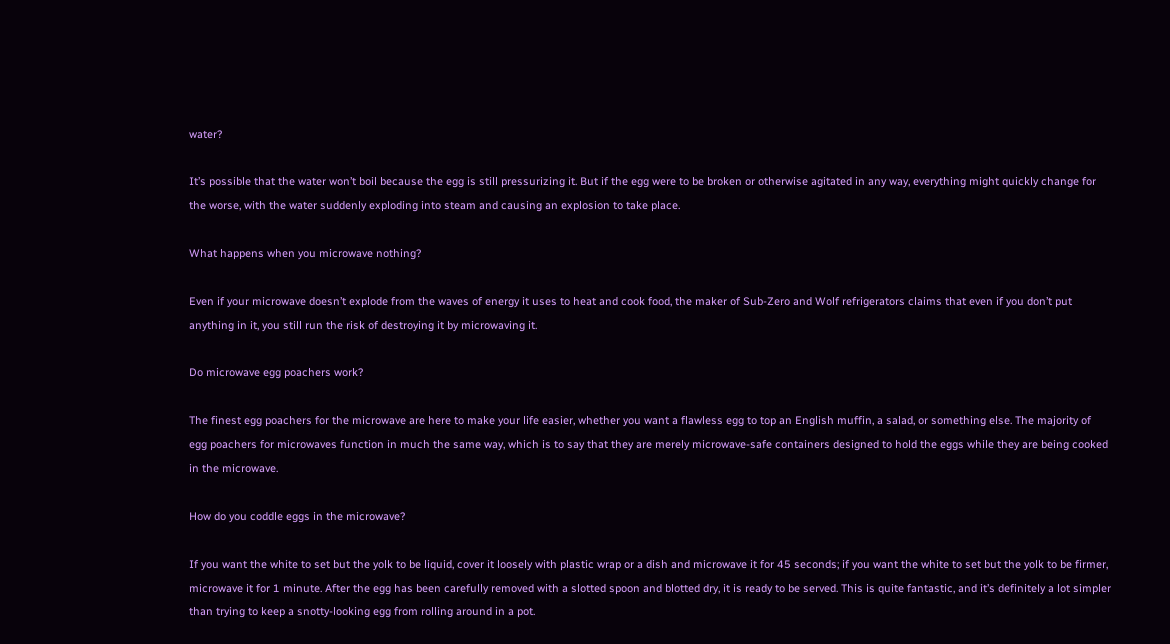water?

It’s possible that the water won’t boil because the egg is still pressurizing it. But if the egg were to be broken or otherwise agitated in any way, everything might quickly change for the worse, with the water suddenly exploding into steam and causing an explosion to take place.

What happens when you microwave nothing?

Even if your microwave doesn’t explode from the waves of energy it uses to heat and cook food, the maker of Sub-Zero and Wolf refrigerators claims that even if you don’t put anything in it, you still run the risk of destroying it by microwaving it.

Do microwave egg poachers work?

The finest egg poachers for the microwave are here to make your life easier, whether you want a flawless egg to top an English muffin, a salad, or something else. The majority of egg poachers for microwaves function in much the same way, which is to say that they are merely microwave-safe containers designed to hold the eggs while they are being cooked in the microwave.

How do you coddle eggs in the microwave?

If you want the white to set but the yolk to be liquid, cover it loosely with plastic wrap or a dish and microwave it for 45 seconds; if you want the white to set but the yolk to be firmer, microwave it for 1 minute. After the egg has been carefully removed with a slotted spoon and blotted dry, it is ready to be served. This is quite fantastic, and it’s definitely a lot simpler than trying to keep a snotty-looking egg from rolling around in a pot.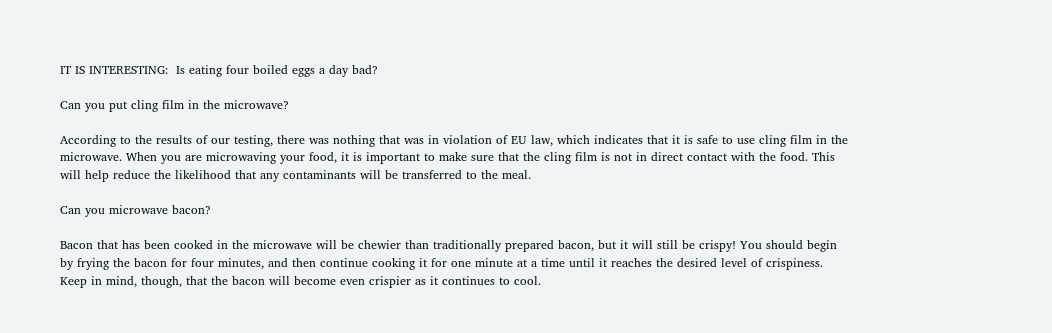IT IS INTERESTING:  Is eating four boiled eggs a day bad?

Can you put cling film in the microwave?

According to the results of our testing, there was nothing that was in violation of EU law, which indicates that it is safe to use cling film in the microwave. When you are microwaving your food, it is important to make sure that the cling film is not in direct contact with the food. This will help reduce the likelihood that any contaminants will be transferred to the meal.

Can you microwave bacon?

Bacon that has been cooked in the microwave will be chewier than traditionally prepared bacon, but it will still be crispy! You should begin by frying the bacon for four minutes, and then continue cooking it for one minute at a time until it reaches the desired level of crispiness. Keep in mind, though, that the bacon will become even crispier as it continues to cool.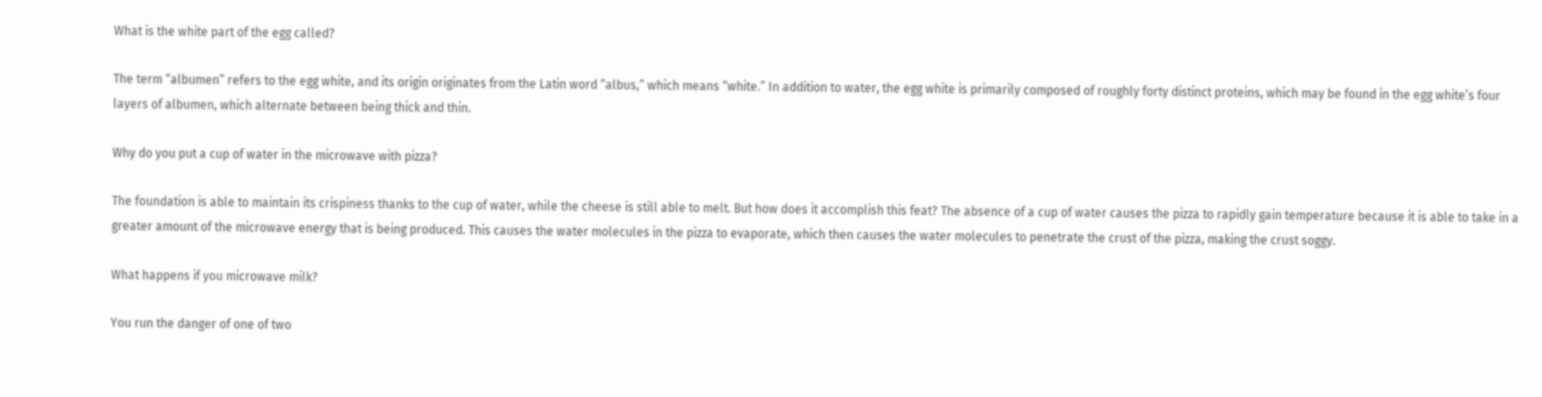What is the white part of the egg called?

The term “albumen” refers to the egg white, and its origin originates from the Latin word “albus,” which means “white.” In addition to water, the egg white is primarily composed of roughly forty distinct proteins, which may be found in the egg white’s four layers of albumen, which alternate between being thick and thin.

Why do you put a cup of water in the microwave with pizza?

The foundation is able to maintain its crispiness thanks to the cup of water, while the cheese is still able to melt. But how does it accomplish this feat? The absence of a cup of water causes the pizza to rapidly gain temperature because it is able to take in a greater amount of the microwave energy that is being produced. This causes the water molecules in the pizza to evaporate, which then causes the water molecules to penetrate the crust of the pizza, making the crust soggy.

What happens if you microwave milk?

You run the danger of one of two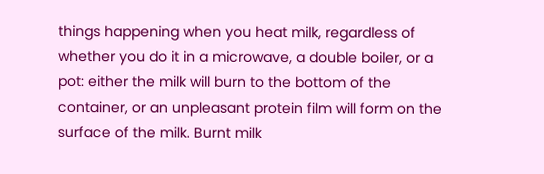things happening when you heat milk, regardless of whether you do it in a microwave, a double boiler, or a pot: either the milk will burn to the bottom of the container, or an unpleasant protein film will form on the surface of the milk. Burnt milk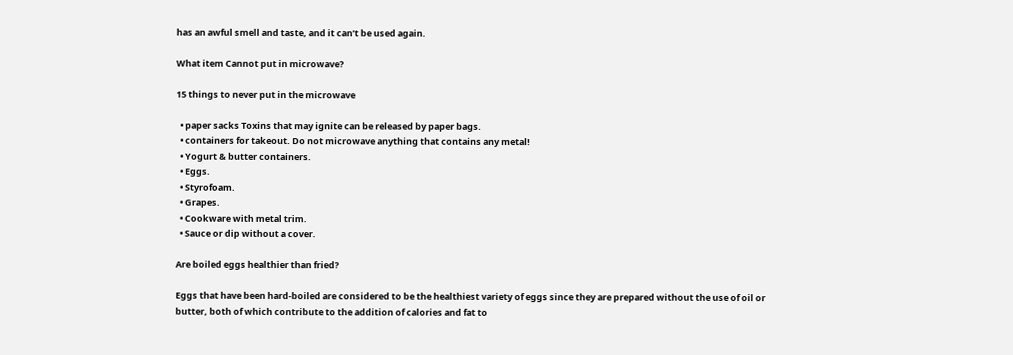has an awful smell and taste, and it can’t be used again.

What item Cannot put in microwave?

15 things to never put in the microwave

  • paper sacks Toxins that may ignite can be released by paper bags.
  • containers for takeout. Do not microwave anything that contains any metal!
  • Yogurt & butter containers.
  • Eggs.
  • Styrofoam.
  • Grapes.
  • Cookware with metal trim.
  • Sauce or dip without a cover.

Are boiled eggs healthier than fried?

Eggs that have been hard-boiled are considered to be the healthiest variety of eggs since they are prepared without the use of oil or butter, both of which contribute to the addition of calories and fat to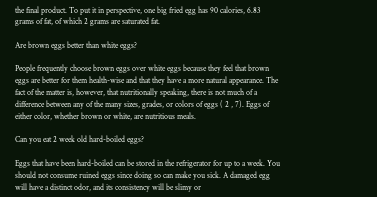the final product. To put it in perspective, one big fried egg has 90 calories, 6.83 grams of fat, of which 2 grams are saturated fat.

Are brown eggs better than white eggs?

People frequently choose brown eggs over white eggs because they feel that brown eggs are better for them health-wise and that they have a more natural appearance. The fact of the matter is, however, that nutritionally speaking, there is not much of a difference between any of the many sizes, grades, or colors of eggs ( 2 , 7). Eggs of either color, whether brown or white, are nutritious meals.

Can you eat 2 week old hard-boiled eggs?

Eggs that have been hard-boiled can be stored in the refrigerator for up to a week. You should not consume ruined eggs since doing so can make you sick. A damaged egg will have a distinct odor, and its consistency will be slimy or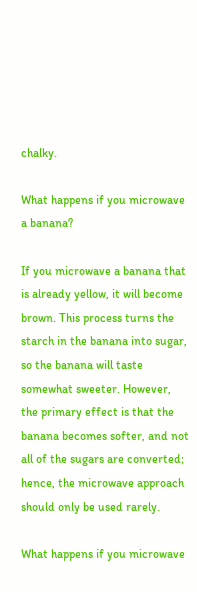chalky.

What happens if you microwave a banana?

If you microwave a banana that is already yellow, it will become brown. This process turns the starch in the banana into sugar, so the banana will taste somewhat sweeter. However, the primary effect is that the banana becomes softer, and not all of the sugars are converted; hence, the microwave approach should only be used rarely.

What happens if you microwave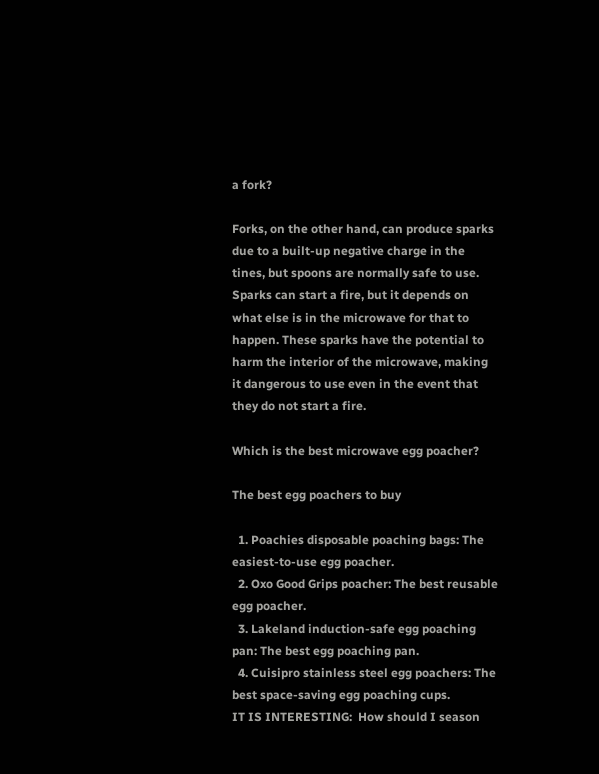a fork?

Forks, on the other hand, can produce sparks due to a built-up negative charge in the tines, but spoons are normally safe to use. Sparks can start a fire, but it depends on what else is in the microwave for that to happen. These sparks have the potential to harm the interior of the microwave, making it dangerous to use even in the event that they do not start a fire.

Which is the best microwave egg poacher?

The best egg poachers to buy

  1. Poachies disposable poaching bags: The easiest-to-use egg poacher.
  2. Oxo Good Grips poacher: The best reusable egg poacher.
  3. Lakeland induction-safe egg poaching pan: The best egg poaching pan.
  4. Cuisipro stainless steel egg poachers: The best space-saving egg poaching cups.
IT IS INTERESTING:  How should I season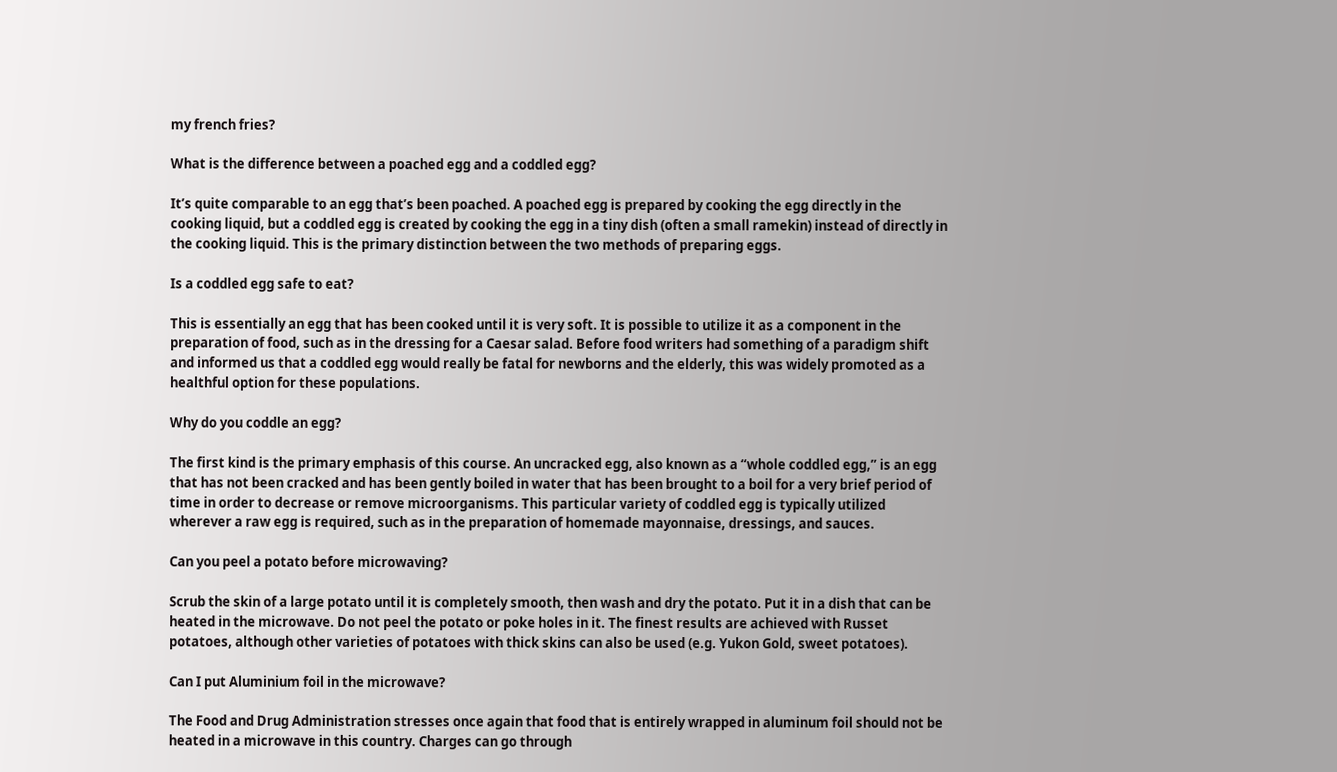my french fries?

What is the difference between a poached egg and a coddled egg?

It’s quite comparable to an egg that’s been poached. A poached egg is prepared by cooking the egg directly in the cooking liquid, but a coddled egg is created by cooking the egg in a tiny dish (often a small ramekin) instead of directly in the cooking liquid. This is the primary distinction between the two methods of preparing eggs.

Is a coddled egg safe to eat?

This is essentially an egg that has been cooked until it is very soft. It is possible to utilize it as a component in the preparation of food, such as in the dressing for a Caesar salad. Before food writers had something of a paradigm shift and informed us that a coddled egg would really be fatal for newborns and the elderly, this was widely promoted as a healthful option for these populations.

Why do you coddle an egg?

The first kind is the primary emphasis of this course. An uncracked egg, also known as a “whole coddled egg,” is an egg that has not been cracked and has been gently boiled in water that has been brought to a boil for a very brief period of time in order to decrease or remove microorganisms. This particular variety of coddled egg is typically utilized wherever a raw egg is required, such as in the preparation of homemade mayonnaise, dressings, and sauces.

Can you peel a potato before microwaving?

Scrub the skin of a large potato until it is completely smooth, then wash and dry the potato. Put it in a dish that can be heated in the microwave. Do not peel the potato or poke holes in it. The finest results are achieved with Russet potatoes, although other varieties of potatoes with thick skins can also be used (e.g. Yukon Gold, sweet potatoes).

Can I put Aluminium foil in the microwave?

The Food and Drug Administration stresses once again that food that is entirely wrapped in aluminum foil should not be heated in a microwave in this country. Charges can go through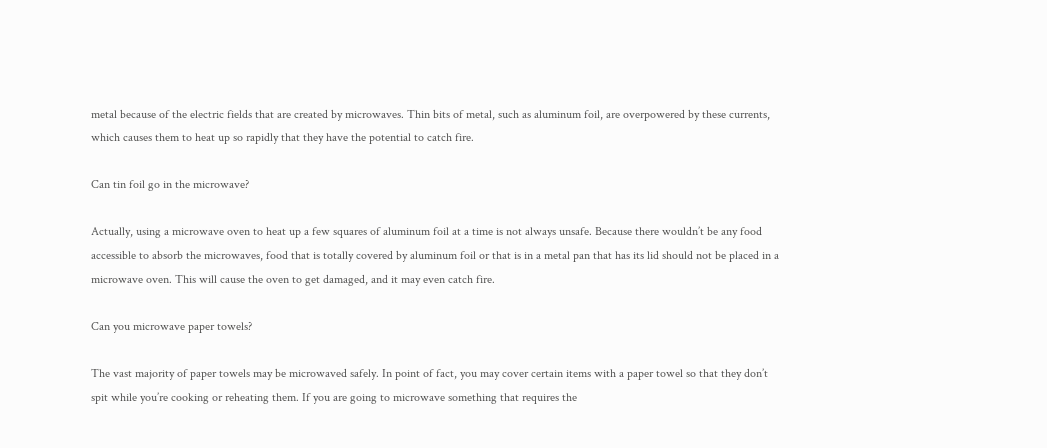metal because of the electric fields that are created by microwaves. Thin bits of metal, such as aluminum foil, are overpowered by these currents, which causes them to heat up so rapidly that they have the potential to catch fire.

Can tin foil go in the microwave?

Actually, using a microwave oven to heat up a few squares of aluminum foil at a time is not always unsafe. Because there wouldn’t be any food accessible to absorb the microwaves, food that is totally covered by aluminum foil or that is in a metal pan that has its lid should not be placed in a microwave oven. This will cause the oven to get damaged, and it may even catch fire.

Can you microwave paper towels?

The vast majority of paper towels may be microwaved safely. In point of fact, you may cover certain items with a paper towel so that they don’t spit while you’re cooking or reheating them. If you are going to microwave something that requires the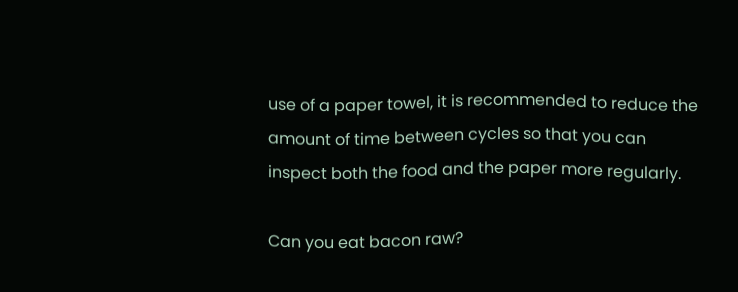use of a paper towel, it is recommended to reduce the amount of time between cycles so that you can inspect both the food and the paper more regularly.

Can you eat bacon raw?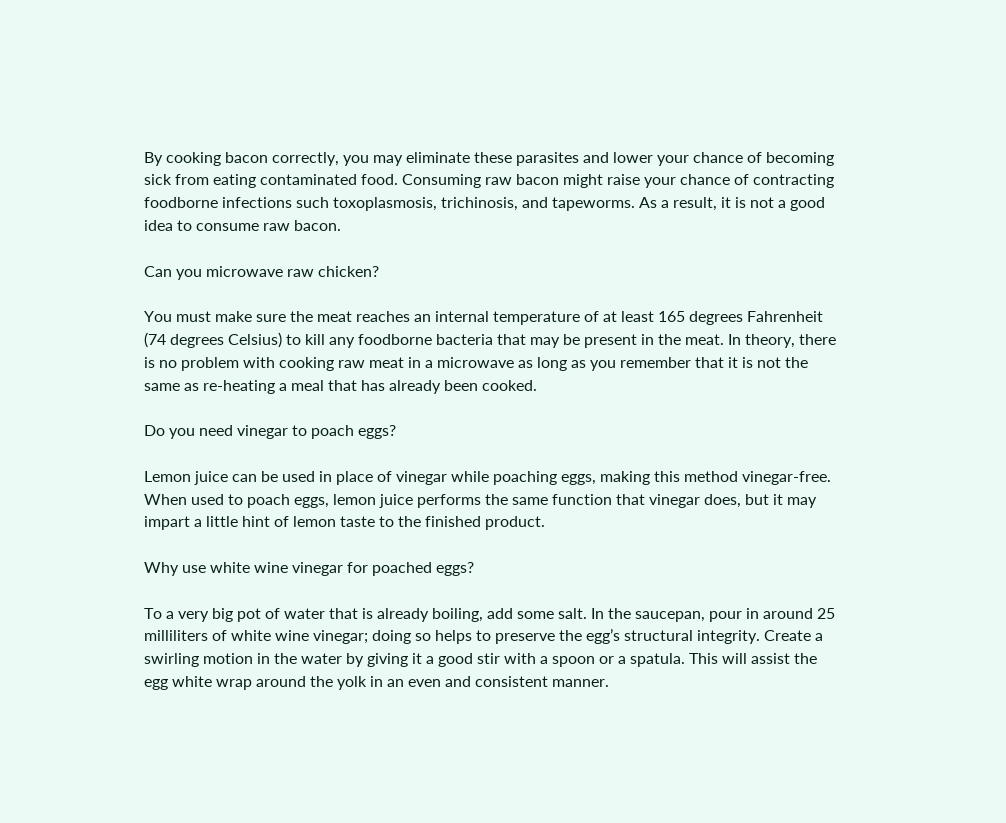By cooking bacon correctly, you may eliminate these parasites and lower your chance of becoming sick from eating contaminated food. Consuming raw bacon might raise your chance of contracting foodborne infections such toxoplasmosis, trichinosis, and tapeworms. As a result, it is not a good idea to consume raw bacon.

Can you microwave raw chicken?

You must make sure the meat reaches an internal temperature of at least 165 degrees Fahrenheit (74 degrees Celsius) to kill any foodborne bacteria that may be present in the meat. In theory, there is no problem with cooking raw meat in a microwave as long as you remember that it is not the same as re-heating a meal that has already been cooked.

Do you need vinegar to poach eggs?

Lemon juice can be used in place of vinegar while poaching eggs, making this method vinegar-free. When used to poach eggs, lemon juice performs the same function that vinegar does, but it may impart a little hint of lemon taste to the finished product.

Why use white wine vinegar for poached eggs?

To a very big pot of water that is already boiling, add some salt. In the saucepan, pour in around 25 milliliters of white wine vinegar; doing so helps to preserve the egg’s structural integrity. Create a swirling motion in the water by giving it a good stir with a spoon or a spatula. This will assist the egg white wrap around the yolk in an even and consistent manner.